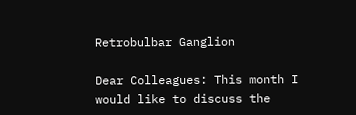Retrobulbar Ganglion

Dear Colleagues: This month I would like to discuss the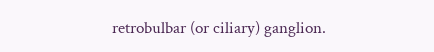retrobulbar (or ciliary) ganglion.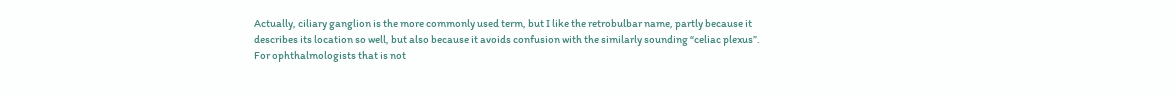Actually, ciliary ganglion is the more commonly used term, but I like the retrobulbar name, partly because it describes its location so well, but also because it avoids confusion with the similarly sounding “celiac plexus”.  For ophthalmologists that is not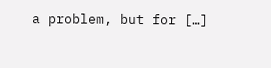a problem, but for […]